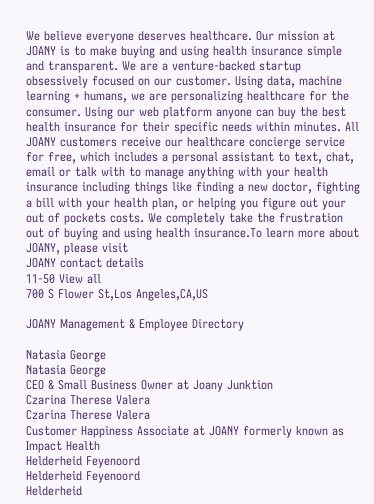We believe everyone deserves healthcare. Our mission at JOANY is to make buying and using health insurance simple and transparent. We are a venture-backed startup obsessively focused on our customer. Using data, machine learning + humans, we are personalizing healthcare for the consumer. Using our web platform anyone can buy the best health insurance for their specific needs within minutes. All JOANY customers receive our healthcare concierge service for free, which includes a personal assistant to text, chat, email or talk with to manage anything with your health insurance including things like finding a new doctor, fighting a bill with your health plan, or helping you figure out your out of pockets costs. We completely take the frustration out of buying and using health insurance.To learn more about JOANY, please visit
JOANY contact details
11-50 View all
700 S Flower St,Los Angeles,CA,US

JOANY Management & Employee Directory

Natasia George
Natasia George
CEO & Small Business Owner at Joany Junktion
Czarina Therese Valera
Czarina Therese Valera
Customer Happiness Associate at JOANY formerly known as Impact Health
Helderheid Feyenoord
Helderheid Feyenoord
Helderheid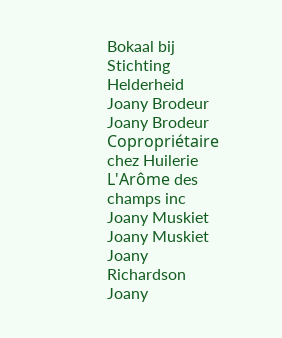Bokaal bij Stichting Helderheid
Joany Brodeur
Joany Brodeur
Copropriétaire chez Huilerie L'Arôme des champs inc
Joany Muskiet
Joany Muskiet
Joany Richardson
Joany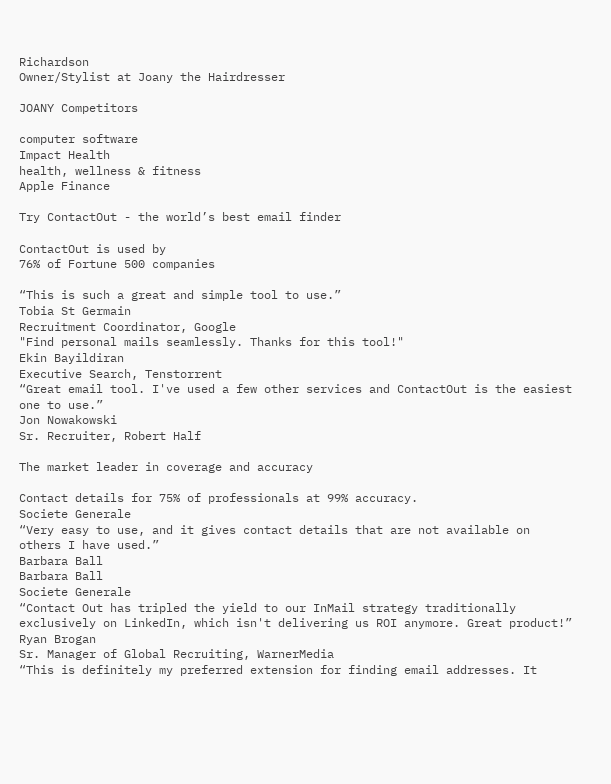Richardson
Owner/Stylist at Joany the Hairdresser

JOANY Competitors

computer software
Impact Health
health, wellness & fitness
Apple Finance

Try ContactOut - the world’s best email finder

ContactOut is used by
76% of Fortune 500 companies

“This is such a great and simple tool to use.”
Tobia St Germain
Recruitment Coordinator, Google
"Find personal mails seamlessly. Thanks for this tool!"
Ekin Bayildiran
Executive Search, Tenstorrent
“Great email tool. I've used a few other services and ContactOut is the easiest one to use.”
Jon Nowakowski
Sr. Recruiter, Robert Half

The market leader in coverage and accuracy

Contact details for 75% of professionals at 99% accuracy.
Societe Generale
“Very easy to use, and it gives contact details that are not available on others I have used.”
Barbara Ball
Barbara Ball
Societe Generale
“Contact Out has tripled the yield to our InMail strategy traditionally exclusively on LinkedIn, which isn't delivering us ROI anymore. Great product!”
Ryan Brogan
Sr. Manager of Global Recruiting, WarnerMedia
“This is definitely my preferred extension for finding email addresses. It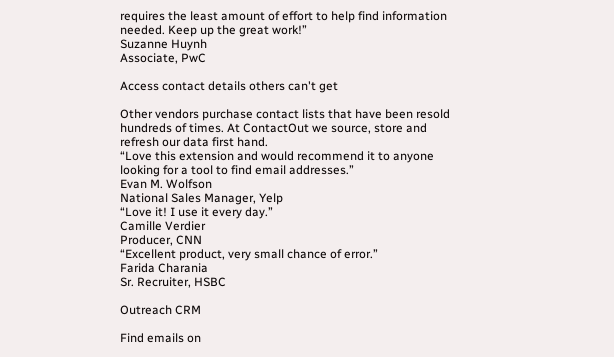requires the least amount of effort to help find information needed. Keep up the great work!”
Suzanne Huynh
Associate, PwC

Access contact details others can't get

Other vendors purchase contact lists that have been resold hundreds of times. At ContactOut we source, store and refresh our data first hand.
“Love this extension and would recommend it to anyone looking for a tool to find email addresses.”
Evan M. Wolfson
National Sales Manager, Yelp
“Love it! I use it every day.”
Camille Verdier
Producer, CNN
“Excellent product, very small chance of error.”
Farida Charania
Sr. Recruiter, HSBC

Outreach CRM

Find emails on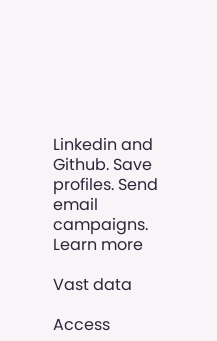Linkedin and Github. Save profiles. Send email campaigns.
Learn more

Vast data

Access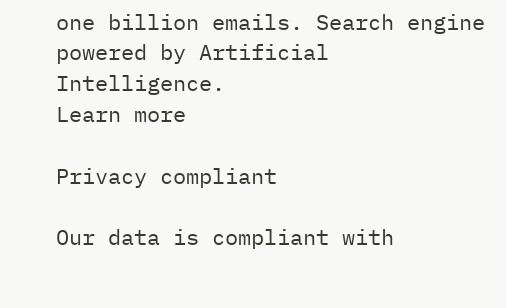one billion emails. Search engine powered by Artificial Intelligence.
Learn more

Privacy compliant

Our data is compliant with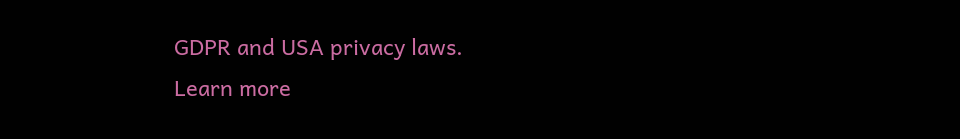GDPR and USA privacy laws.
Learn more